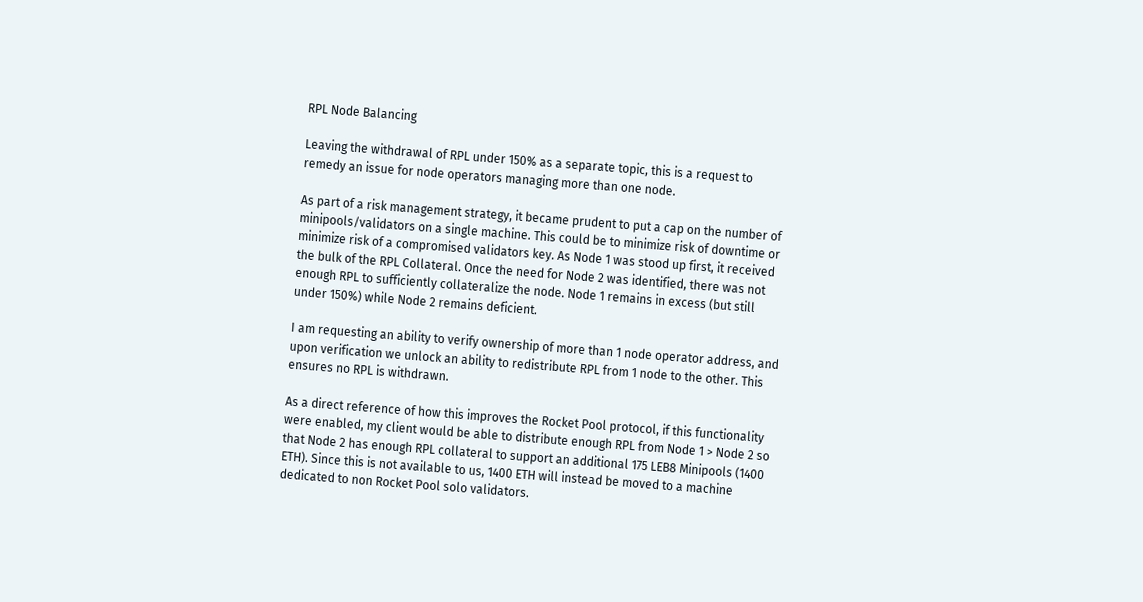RPL Node Balancing

Leaving the withdrawal of RPL under 150% as a separate topic, this is a request to remedy an issue for node operators managing more than one node.

As part of a risk management strategy, it became prudent to put a cap on the number of minipools/validators on a single machine. This could be to minimize risk of downtime or minimize risk of a compromised validators key. As Node 1 was stood up first, it received the bulk of the RPL Collateral. Once the need for Node 2 was identified, there was not enough RPL to sufficiently collateralize the node. Node 1 remains in excess (but still under 150%) while Node 2 remains deficient.

I am requesting an ability to verify ownership of more than 1 node operator address, and upon verification we unlock an ability to redistribute RPL from 1 node to the other. This ensures no RPL is withdrawn.

As a direct reference of how this improves the Rocket Pool protocol, if this functionality were enabled, my client would be able to distribute enough RPL from Node 1 > Node 2 so that Node 2 has enough RPL collateral to support an additional 175 LEB8 Minipools (1400 ETH). Since this is not available to us, 1400 ETH will instead be moved to a machine dedicated to non Rocket Pool solo validators.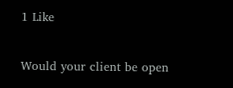1 Like

Would your client be open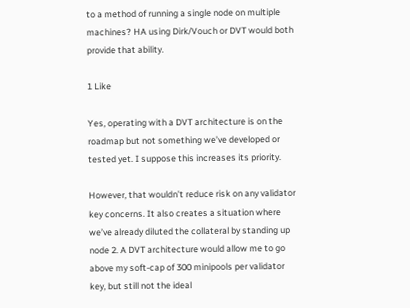to a method of running a single node on multiple machines? HA using Dirk/Vouch or DVT would both provide that ability.

1 Like

Yes, operating with a DVT architecture is on the roadmap but not something we’ve developed or tested yet. I suppose this increases its priority.

However, that wouldn’t reduce risk on any validator key concerns. It also creates a situation where we’ve already diluted the collateral by standing up node 2. A DVT architecture would allow me to go above my soft-cap of 300 minipools per validator key, but still not the ideal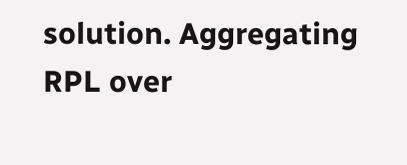solution. Aggregating RPL over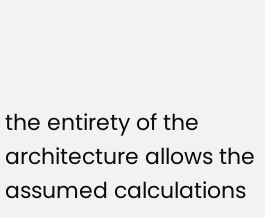the entirety of the architecture allows the assumed calculations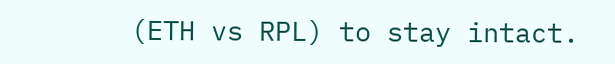(ETH vs RPL) to stay intact.